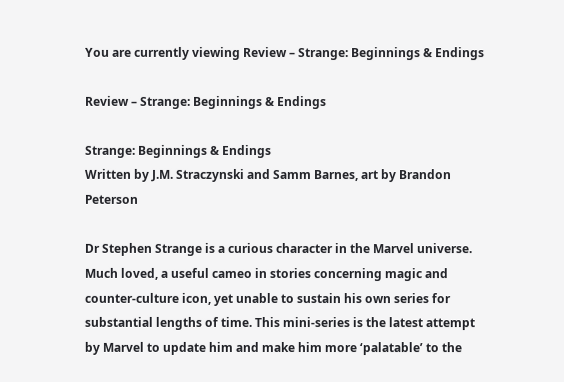You are currently viewing Review – Strange: Beginnings & Endings

Review – Strange: Beginnings & Endings

Strange: Beginnings & Endings
Written by J.M. Straczynski and Samm Barnes, art by Brandon Peterson

Dr Stephen Strange is a curious character in the Marvel universe. Much loved, a useful cameo in stories concerning magic and counter-culture icon, yet unable to sustain his own series for substantial lengths of time. This mini-series is the latest attempt by Marvel to update him and make him more ‘palatable’ to the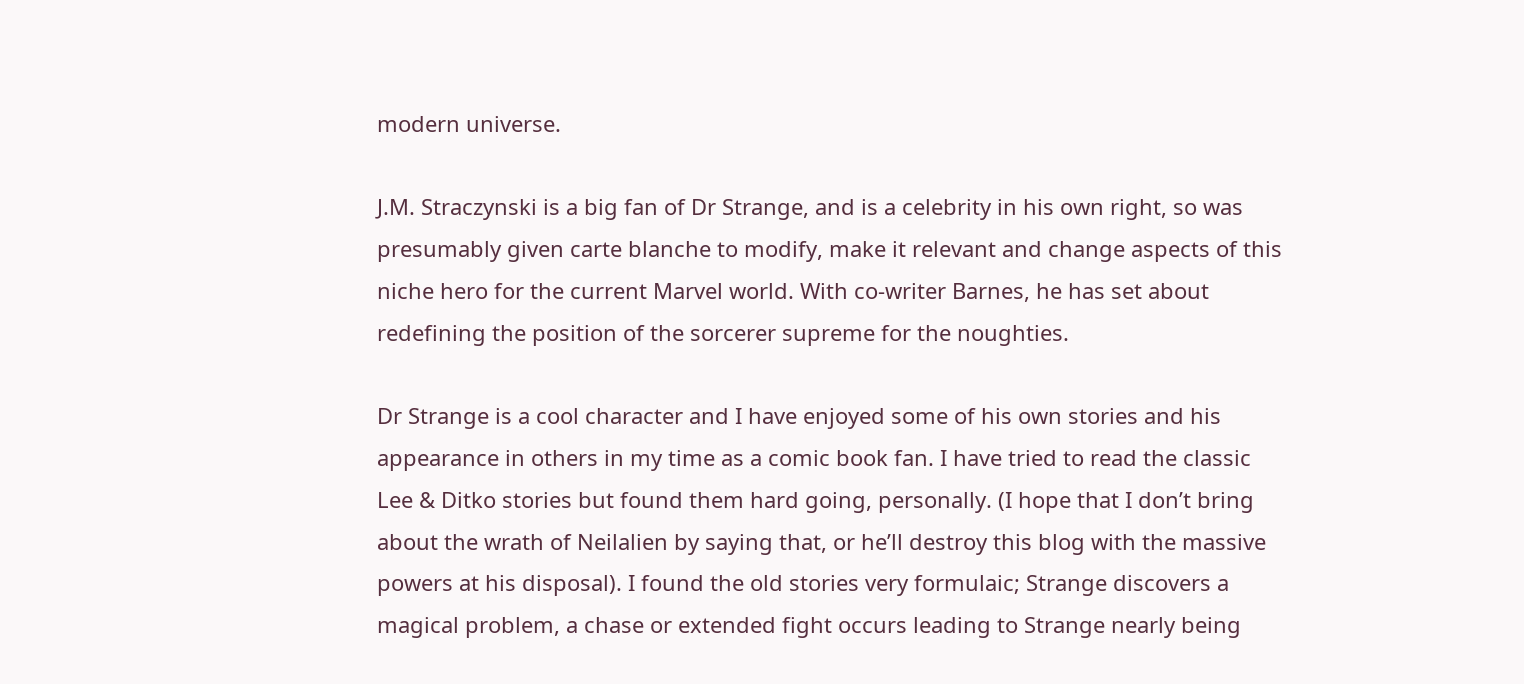modern universe.

J.M. Straczynski is a big fan of Dr Strange, and is a celebrity in his own right, so was presumably given carte blanche to modify, make it relevant and change aspects of this niche hero for the current Marvel world. With co-writer Barnes, he has set about redefining the position of the sorcerer supreme for the noughties.

Dr Strange is a cool character and I have enjoyed some of his own stories and his appearance in others in my time as a comic book fan. I have tried to read the classic Lee & Ditko stories but found them hard going, personally. (I hope that I don’t bring about the wrath of Neilalien by saying that, or he’ll destroy this blog with the massive powers at his disposal). I found the old stories very formulaic; Strange discovers a magical problem, a chase or extended fight occurs leading to Strange nearly being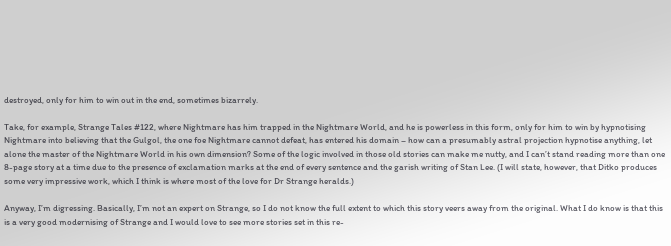destroyed, only for him to win out in the end, sometimes bizarrely.

Take, for example, Strange Tales #122, where Nightmare has him trapped in the Nightmare World, and he is powerless in this form, only for him to win by hypnotising Nightmare into believing that the Gulgol, the one foe Nightmare cannot defeat, has entered his domain – how can a presumably astral projection hypnotise anything, let alone the master of the Nightmare World in his own dimension? Some of the logic involved in those old stories can make me nutty, and I can’t stand reading more than one 8-page story at a time due to the presence of exclamation marks at the end of every sentence and the garish writing of Stan Lee. (I will state, however, that Ditko produces some very impressive work, which I think is where most of the love for Dr Strange heralds.)

Anyway, I’m digressing. Basically, I’m not an expert on Strange, so I do not know the full extent to which this story veers away from the original. What I do know is that this is a very good modernising of Strange and I would love to see more stories set in this re-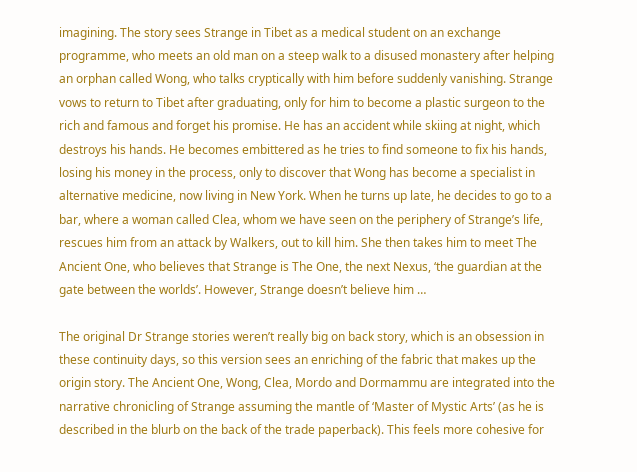imagining. The story sees Strange in Tibet as a medical student on an exchange programme, who meets an old man on a steep walk to a disused monastery after helping an orphan called Wong, who talks cryptically with him before suddenly vanishing. Strange vows to return to Tibet after graduating, only for him to become a plastic surgeon to the rich and famous and forget his promise. He has an accident while skiing at night, which destroys his hands. He becomes embittered as he tries to find someone to fix his hands, losing his money in the process, only to discover that Wong has become a specialist in alternative medicine, now living in New York. When he turns up late, he decides to go to a bar, where a woman called Clea, whom we have seen on the periphery of Strange’s life, rescues him from an attack by Walkers, out to kill him. She then takes him to meet The Ancient One, who believes that Strange is The One, the next Nexus, ‘the guardian at the gate between the worlds’. However, Strange doesn’t believe him …

The original Dr Strange stories weren’t really big on back story, which is an obsession in these continuity days, so this version sees an enriching of the fabric that makes up the origin story. The Ancient One, Wong, Clea, Mordo and Dormammu are integrated into the narrative chronicling of Strange assuming the mantle of ‘Master of Mystic Arts’ (as he is described in the blurb on the back of the trade paperback). This feels more cohesive for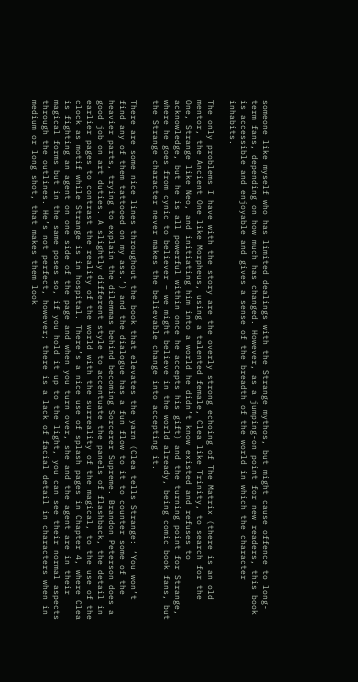someone like myself who has limited dealings with the Strange mythos, but might cause offence to long-term fans, depending on how much has changed. However, as a jumping-on point for new readers, this book is accessible and enjoyable and gives a sense of the breadth of the world in which the character inhabits.

The only problems I have with the story are the overly strong echoing of The Matrix (there is an old mentor, the Ancient One like Morpheus, using a talented female, Clea like Trinity, to search for the One, Strange like Neo, and initiating him into a world he didn’t know existed and refuses to acknowledge, but he is all powerful within once he accepts his gift) and the turning point for Strange, where he goes from cynic to believer – we might believe in the world already, being comic book fans, but the Strange character never makes the believable change into accepting it.

There are some nice lines throughout the book that elevates the yarn (Clea tells Strange: ‘You won’t find any of them tattooed on my ass.’) and the dialogue has a fun flow to it to counter some of the heavier parts, trying to explain the dilemmas behind becoming Sorcerer Supreme. Brandon Peterson does a good job on art duties. A slightly different style to accentuate the panels of flashback, the detail in earlier pages to contrast the reality of the world with the surreality of the magical, to the use of the clock as motif while Strange is in hospital. There’s a nice use of splash pages in Chapter 4, where Clea is fighting an agent on one side of the page and when you turn over, she and the agent are in their magical forms but in the same poses so, if you hold it up to the light, you can see their normal aspects through the outlines. He’s not perfect, however; there is a lack of facial detail in characters when in medium or long shot, that makes them look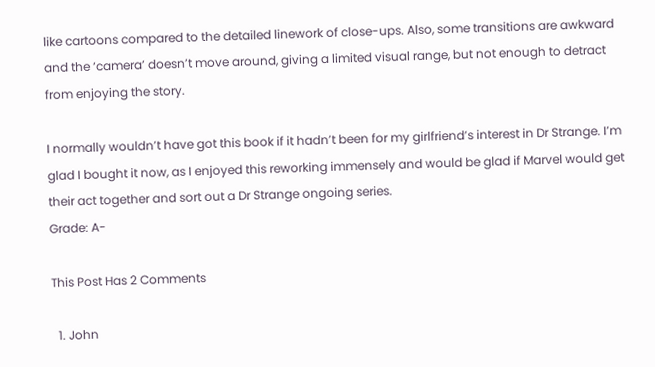like cartoons compared to the detailed linework of close-ups. Also, some transitions are awkward and the ‘camera’ doesn’t move around, giving a limited visual range, but not enough to detract from enjoying the story.

I normally wouldn’t have got this book if it hadn’t been for my girlfriend’s interest in Dr Strange. I’m glad I bought it now, as I enjoyed this reworking immensely and would be glad if Marvel would get their act together and sort out a Dr Strange ongoing series.
Grade: A-

This Post Has 2 Comments

  1. John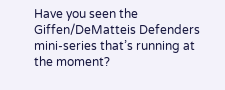Have you seen the Giffen/DeMatteis Defenders mini-series that’s running at the moment?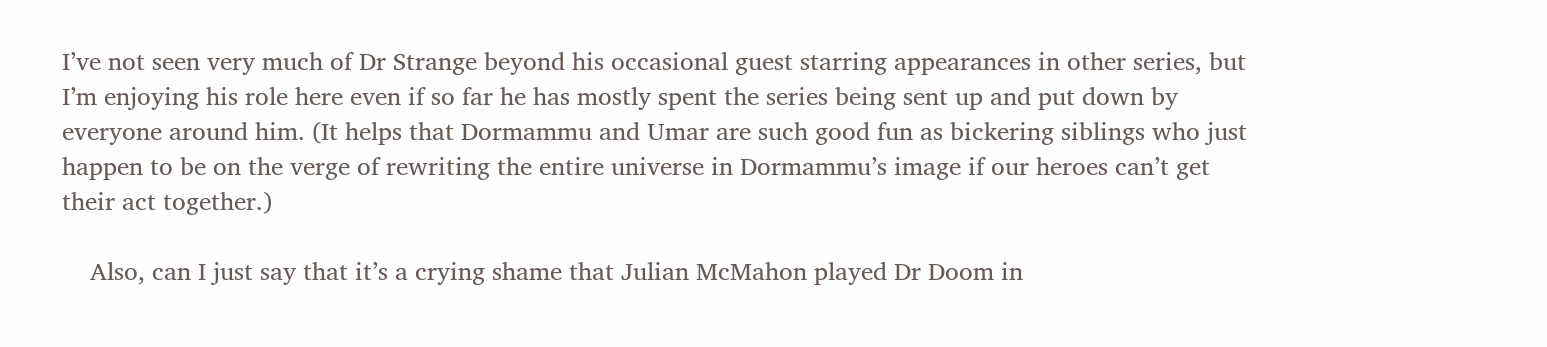I’ve not seen very much of Dr Strange beyond his occasional guest starring appearances in other series, but I’m enjoying his role here even if so far he has mostly spent the series being sent up and put down by everyone around him. (It helps that Dormammu and Umar are such good fun as bickering siblings who just happen to be on the verge of rewriting the entire universe in Dormammu’s image if our heroes can’t get their act together.)

    Also, can I just say that it’s a crying shame that Julian McMahon played Dr Doom in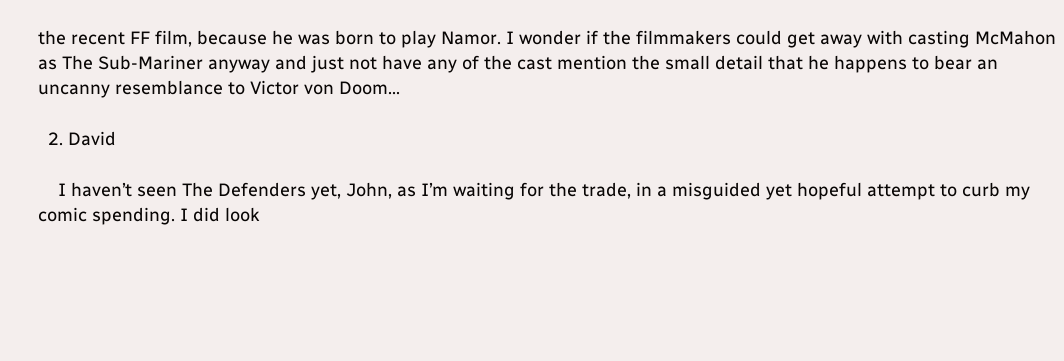the recent FF film, because he was born to play Namor. I wonder if the filmmakers could get away with casting McMahon as The Sub-Mariner anyway and just not have any of the cast mention the small detail that he happens to bear an uncanny resemblance to Victor von Doom…

  2. David

    I haven’t seen The Defenders yet, John, as I’m waiting for the trade, in a misguided yet hopeful attempt to curb my comic spending. I did look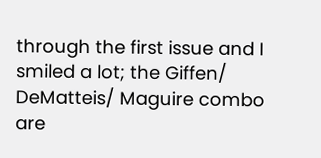through the first issue and I smiled a lot; the Giffen/ DeMatteis/ Maguire combo are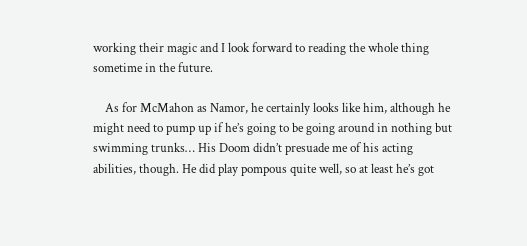working their magic and I look forward to reading the whole thing sometime in the future.

    As for McMahon as Namor, he certainly looks like him, although he might need to pump up if he’s going to be going around in nothing but swimming trunks… His Doom didn’t presuade me of his acting abilities, though. He did play pompous quite well, so at least he’s got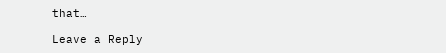that…

Leave a Reply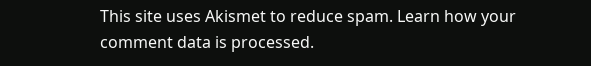This site uses Akismet to reduce spam. Learn how your comment data is processed.